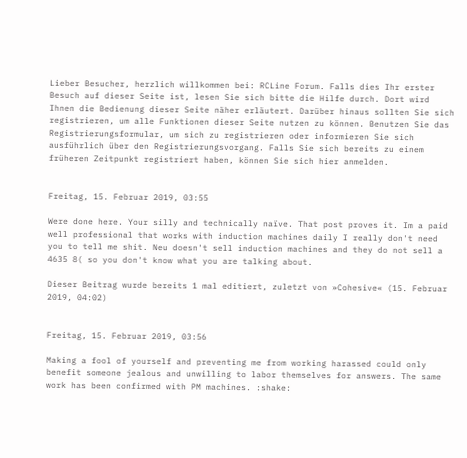Lieber Besucher, herzlich willkommen bei: RCLine Forum. Falls dies Ihr erster Besuch auf dieser Seite ist, lesen Sie sich bitte die Hilfe durch. Dort wird Ihnen die Bedienung dieser Seite näher erläutert. Darüber hinaus sollten Sie sich registrieren, um alle Funktionen dieser Seite nutzen zu können. Benutzen Sie das Registrierungsformular, um sich zu registrieren oder informieren Sie sich ausführlich über den Registrierungsvorgang. Falls Sie sich bereits zu einem früheren Zeitpunkt registriert haben, können Sie sich hier anmelden.


Freitag, 15. Februar 2019, 03:55

Were done here. Your silly and technically naïve. That post proves it. Im a paid well professional that works with induction machines daily I really don't need you to tell me shit. Neu doesn't sell induction machines and they do not sell a 4635 8( so you don't know what you are talking about.

Dieser Beitrag wurde bereits 1 mal editiert, zuletzt von »Cohesive« (15. Februar 2019, 04:02)


Freitag, 15. Februar 2019, 03:56

Making a fool of yourself and preventing me from working harassed could only benefit someone jealous and unwilling to labor themselves for answers. The same work has been confirmed with PM machines. :shake: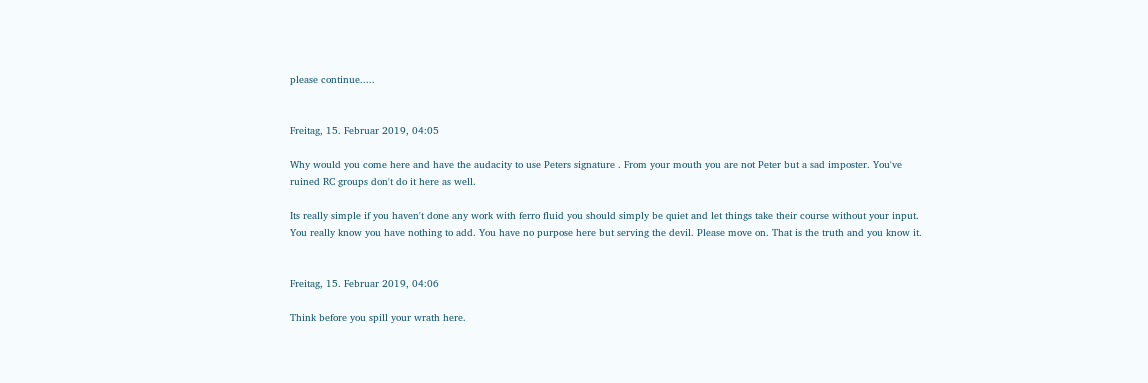please continue.....


Freitag, 15. Februar 2019, 04:05

Why would you come here and have the audacity to use Peters signature . From your mouth you are not Peter but a sad imposter. You've ruined RC groups don't do it here as well.

Its really simple if you haven't done any work with ferro fluid you should simply be quiet and let things take their course without your input. You really know you have nothing to add. You have no purpose here but serving the devil. Please move on. That is the truth and you know it.


Freitag, 15. Februar 2019, 04:06

Think before you spill your wrath here.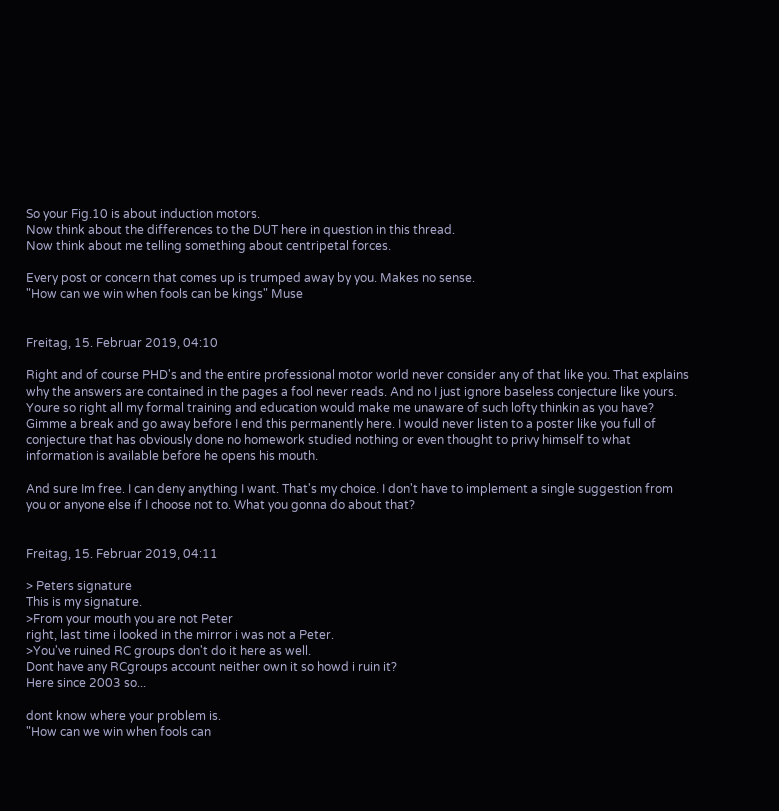So your Fig.10 is about induction motors.
Now think about the differences to the DUT here in question in this thread.
Now think about me telling something about centripetal forces.

Every post or concern that comes up is trumped away by you. Makes no sense.
"How can we win when fools can be kings" Muse


Freitag, 15. Februar 2019, 04:10

Right and of course PHD's and the entire professional motor world never consider any of that like you. That explains why the answers are contained in the pages a fool never reads. And no I just ignore baseless conjecture like yours. Youre so right all my formal training and education would make me unaware of such lofty thinkin as you have? Gimme a break and go away before I end this permanently here. I would never listen to a poster like you full of conjecture that has obviously done no homework studied nothing or even thought to privy himself to what information is available before he opens his mouth.

And sure Im free. I can deny anything I want. That's my choice. I don't have to implement a single suggestion from you or anyone else if I choose not to. What you gonna do about that?


Freitag, 15. Februar 2019, 04:11

> Peters signature
This is my signature.
>From your mouth you are not Peter
right, last time i looked in the mirror i was not a Peter.
>You've ruined RC groups don't do it here as well.
Dont have any RCgroups account neither own it so howd i ruin it?
Here since 2003 so...

dont know where your problem is.
"How can we win when fools can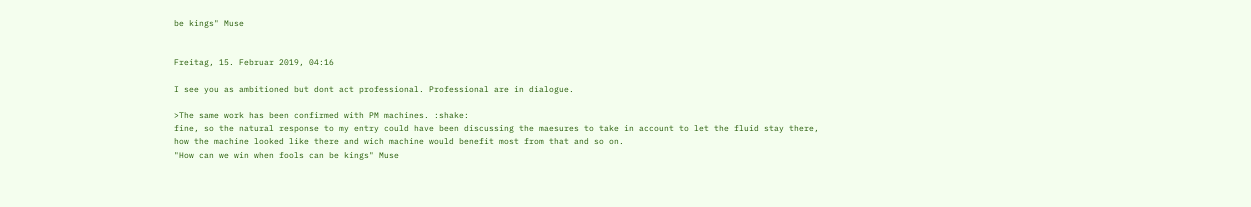be kings" Muse


Freitag, 15. Februar 2019, 04:16

I see you as ambitioned but dont act professional. Professional are in dialogue.

>The same work has been confirmed with PM machines. :shake:
fine, so the natural response to my entry could have been discussing the maesures to take in account to let the fluid stay there,
how the machine looked like there and wich machine would benefit most from that and so on.
"How can we win when fools can be kings" Muse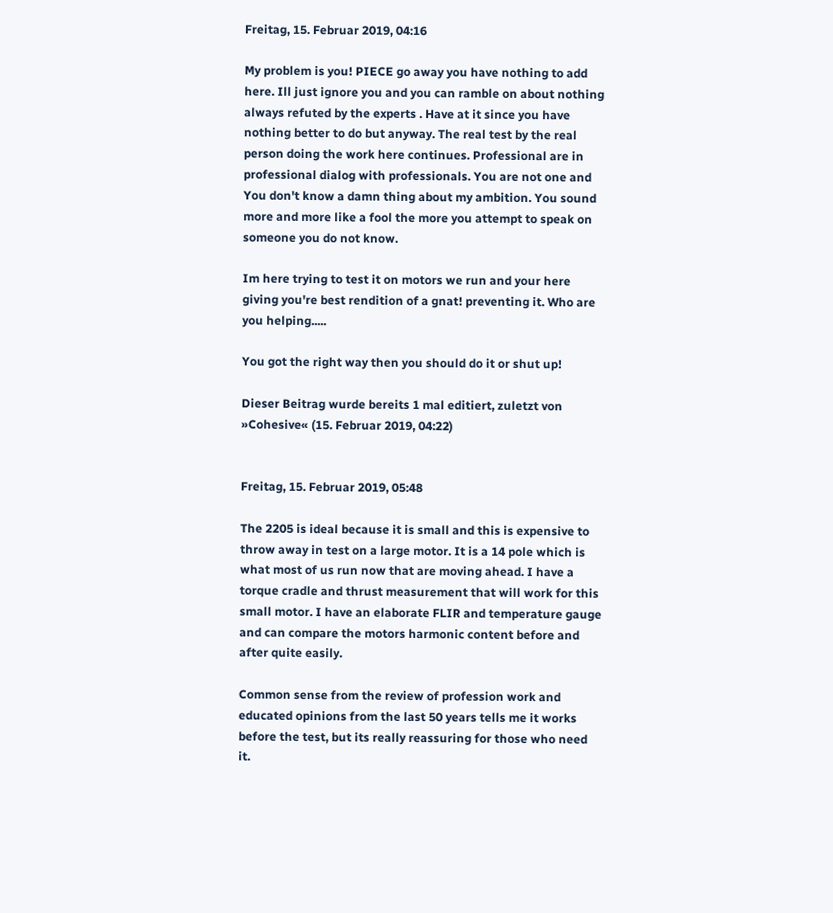Freitag, 15. Februar 2019, 04:16

My problem is you! PIECE go away you have nothing to add here. Ill just ignore you and you can ramble on about nothing always refuted by the experts . Have at it since you have nothing better to do but anyway. The real test by the real person doing the work here continues. Professional are in professional dialog with professionals. You are not one and You don't know a damn thing about my ambition. You sound more and more like a fool the more you attempt to speak on someone you do not know.

Im here trying to test it on motors we run and your here giving you're best rendition of a gnat! preventing it. Who are you helping.....

You got the right way then you should do it or shut up!

Dieser Beitrag wurde bereits 1 mal editiert, zuletzt von »Cohesive« (15. Februar 2019, 04:22)


Freitag, 15. Februar 2019, 05:48

The 2205 is ideal because it is small and this is expensive to throw away in test on a large motor. It is a 14 pole which is what most of us run now that are moving ahead. I have a torque cradle and thrust measurement that will work for this small motor. I have an elaborate FLIR and temperature gauge and can compare the motors harmonic content before and after quite easily.

Common sense from the review of profession work and educated opinions from the last 50 years tells me it works before the test, but its really reassuring for those who need it.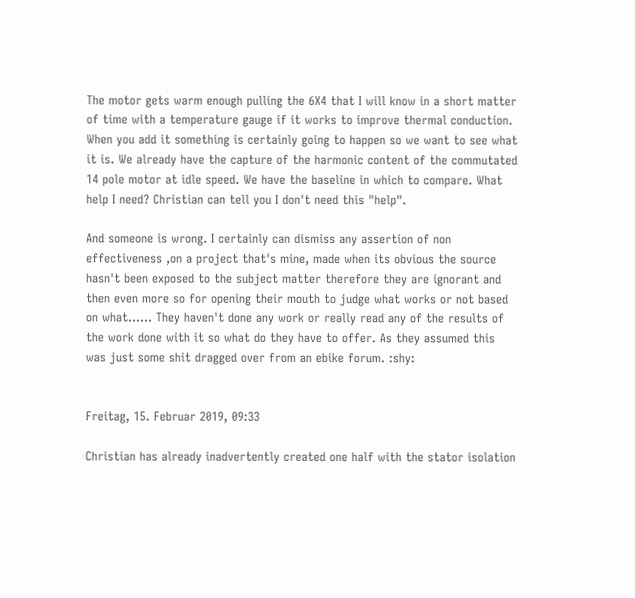The motor gets warm enough pulling the 6X4 that I will know in a short matter of time with a temperature gauge if it works to improve thermal conduction. When you add it something is certainly going to happen so we want to see what it is. We already have the capture of the harmonic content of the commutated 14 pole motor at idle speed. We have the baseline in which to compare. What help I need? Christian can tell you I don't need this "help".

And someone is wrong. I certainly can dismiss any assertion of non effectiveness ,on a project that's mine, made when its obvious the source hasn't been exposed to the subject matter therefore they are ignorant and then even more so for opening their mouth to judge what works or not based on what...... They haven't done any work or really read any of the results of the work done with it so what do they have to offer. As they assumed this was just some shit dragged over from an ebike forum. :shy:


Freitag, 15. Februar 2019, 09:33

Christian has already inadvertently created one half with the stator isolation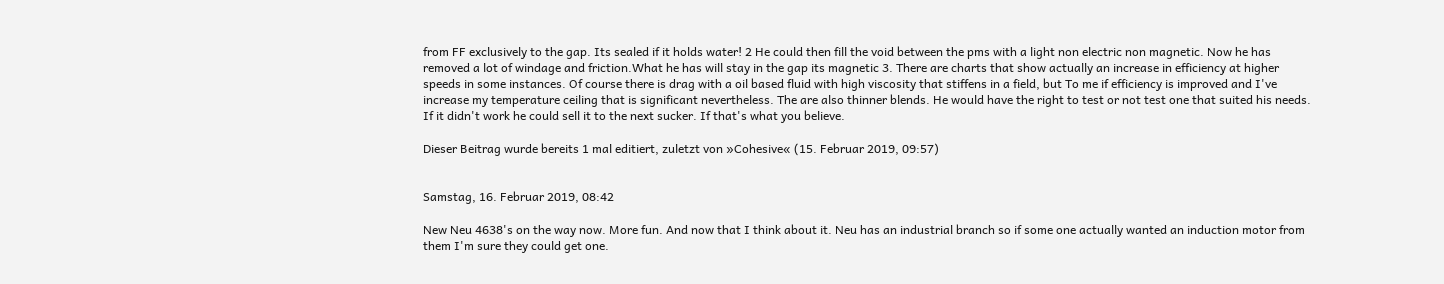from FF exclusively to the gap. Its sealed if it holds water! 2 He could then fill the void between the pms with a light non electric non magnetic. Now he has removed a lot of windage and friction.What he has will stay in the gap its magnetic 3. There are charts that show actually an increase in efficiency at higher speeds in some instances. Of course there is drag with a oil based fluid with high viscosity that stiffens in a field, but To me if efficiency is improved and I've increase my temperature ceiling that is significant nevertheless. The are also thinner blends. He would have the right to test or not test one that suited his needs. If it didn't work he could sell it to the next sucker. If that's what you believe.

Dieser Beitrag wurde bereits 1 mal editiert, zuletzt von »Cohesive« (15. Februar 2019, 09:57)


Samstag, 16. Februar 2019, 08:42

New Neu 4638's on the way now. More fun. And now that I think about it. Neu has an industrial branch so if some one actually wanted an induction motor from them I'm sure they could get one.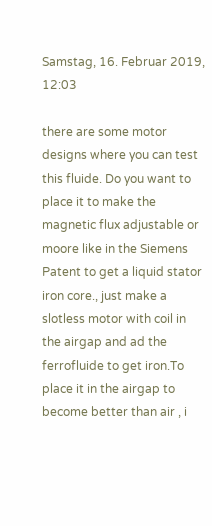Samstag, 16. Februar 2019, 12:03

there are some motor designs where you can test this fluide. Do you want to place it to make the magnetic flux adjustable or moore like in the Siemens Patent to get a liquid stator iron core., just make a slotless motor with coil in the airgap and ad the ferrofluide to get iron.To place it in the airgap to become better than air , i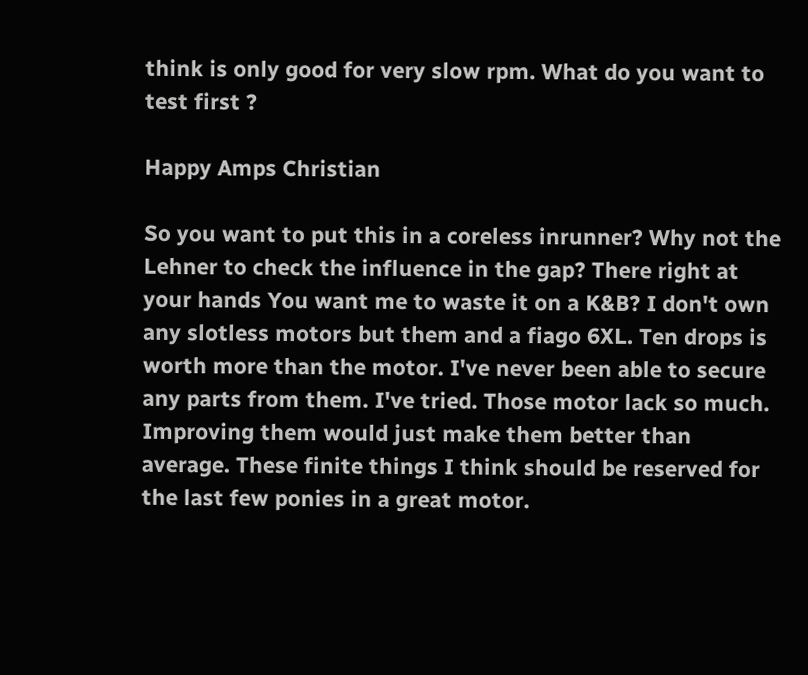think is only good for very slow rpm. What do you want to test first ?

Happy Amps Christian

So you want to put this in a coreless inrunner? Why not the Lehner to check the influence in the gap? There right at your hands You want me to waste it on a K&B? I don't own any slotless motors but them and a fiago 6XL. Ten drops is worth more than the motor. I've never been able to secure any parts from them. I've tried. Those motor lack so much. Improving them would just make them better than average. These finite things I think should be reserved for the last few ponies in a great motor.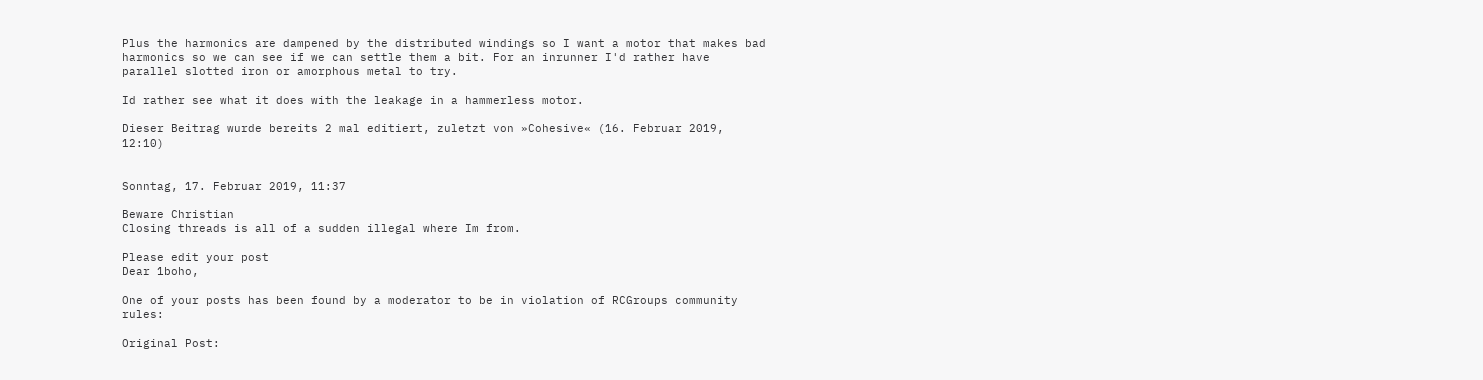Plus the harmonics are dampened by the distributed windings so I want a motor that makes bad harmonics so we can see if we can settle them a bit. For an inrunner I'd rather have parallel slotted iron or amorphous metal to try.

Id rather see what it does with the leakage in a hammerless motor.

Dieser Beitrag wurde bereits 2 mal editiert, zuletzt von »Cohesive« (16. Februar 2019, 12:10)


Sonntag, 17. Februar 2019, 11:37

Beware Christian
Closing threads is all of a sudden illegal where Im from.

Please edit your post
Dear 1boho,

One of your posts has been found by a moderator to be in violation of RCGroups community rules:

Original Post: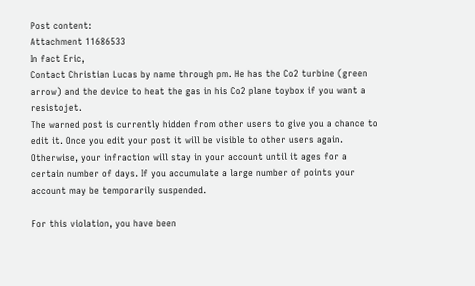Post content:
Attachment 11686533
In fact Eric,
Contact Christian Lucas by name through pm. He has the Co2 turbine (green arrow) and the device to heat the gas in his Co2 plane toybox if you want a resistojet.
The warned post is currently hidden from other users to give you a chance to edit it. Once you edit your post it will be visible to other users again.
Otherwise, your infraction will stay in your account until it ages for a certain number of days. If you accumulate a large number of points your account may be temporarily suspended.

For this violation, you have been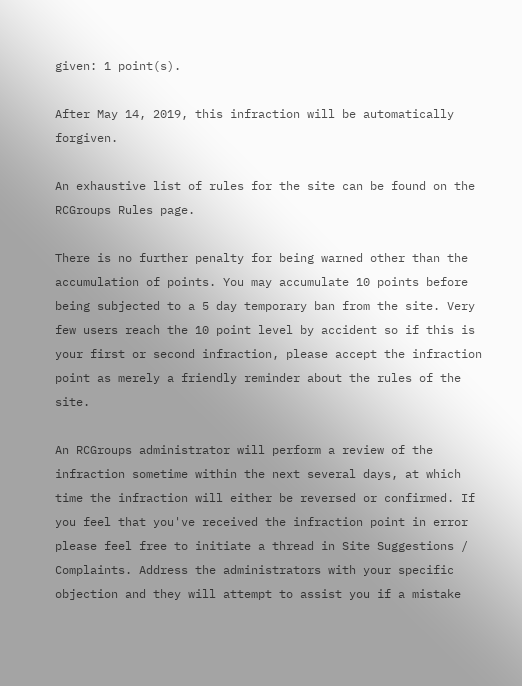given: 1 point(s).

After May 14, 2019, this infraction will be automatically forgiven.

An exhaustive list of rules for the site can be found on the RCGroups Rules page.

There is no further penalty for being warned other than the accumulation of points. You may accumulate 10 points before being subjected to a 5 day temporary ban from the site. Very few users reach the 10 point level by accident so if this is your first or second infraction, please accept the infraction point as merely a friendly reminder about the rules of the site.

An RCGroups administrator will perform a review of the infraction sometime within the next several days, at which time the infraction will either be reversed or confirmed. If you feel that you've received the infraction point in error please feel free to initiate a thread in Site Suggestions / Complaints. Address the administrators with your specific objection and they will attempt to assist you if a mistake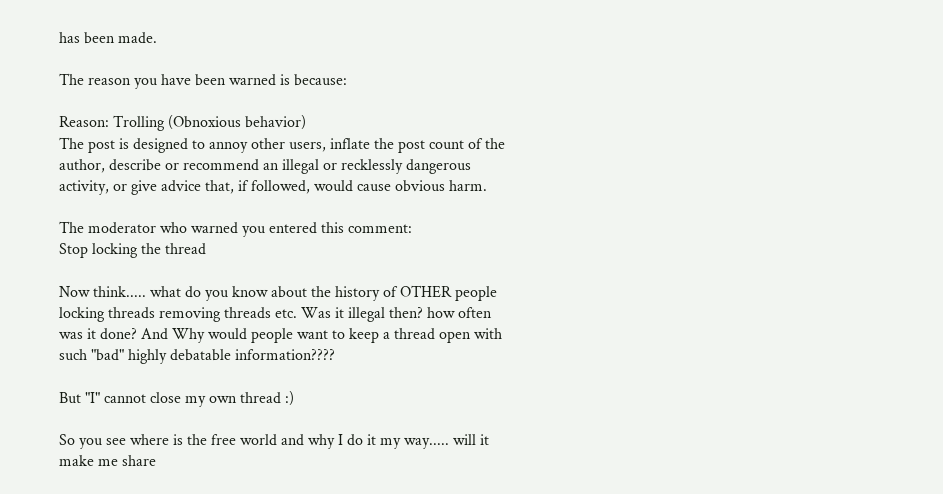has been made.

The reason you have been warned is because:

Reason: Trolling (Obnoxious behavior)
The post is designed to annoy other users, inflate the post count of the author, describe or recommend an illegal or recklessly dangerous activity, or give advice that, if followed, would cause obvious harm.

The moderator who warned you entered this comment:
Stop locking the thread

Now think..... what do you know about the history of OTHER people locking threads removing threads etc. Was it illegal then? how often was it done? And Why would people want to keep a thread open with such "bad" highly debatable information????

But "I" cannot close my own thread :)

So you see where is the free world and why I do it my way..... will it make me share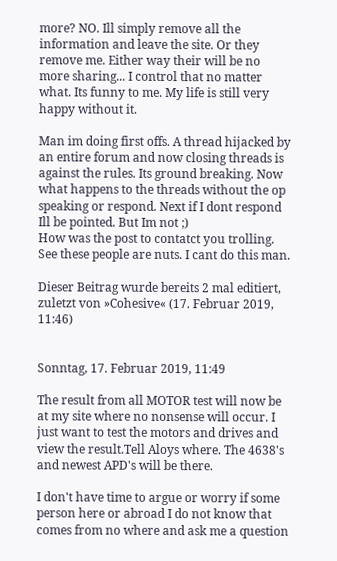more? NO. Ill simply remove all the information and leave the site. Or they remove me. Either way their will be no more sharing... I control that no matter what. Its funny to me. My life is still very happy without it.

Man im doing first offs. A thread hijacked by an entire forum and now closing threads is against the rules. Its ground breaking. Now what happens to the threads without the op speaking or respond. Next if I dont respond Ill be pointed. But Im not ;)
How was the post to contatct you trolling. See these people are nuts. I cant do this man.

Dieser Beitrag wurde bereits 2 mal editiert, zuletzt von »Cohesive« (17. Februar 2019, 11:46)


Sonntag, 17. Februar 2019, 11:49

The result from all MOTOR test will now be at my site where no nonsense will occur. I just want to test the motors and drives and view the result.Tell Aloys where. The 4638's and newest APD's will be there.

I don't have time to argue or worry if some person here or abroad I do not know that comes from no where and ask me a question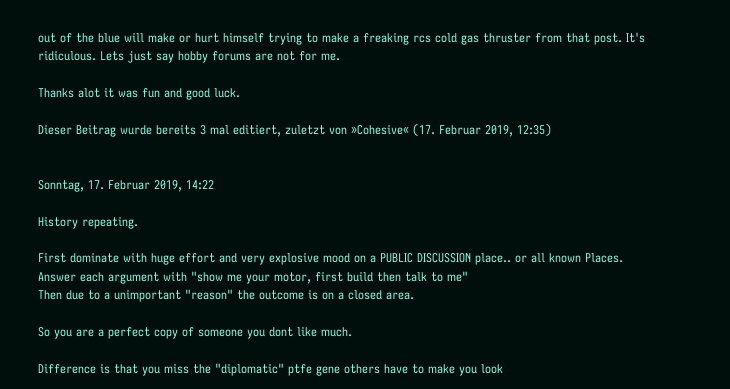out of the blue will make or hurt himself trying to make a freaking rcs cold gas thruster from that post. It's ridiculous. Lets just say hobby forums are not for me.

Thanks alot it was fun and good luck.

Dieser Beitrag wurde bereits 3 mal editiert, zuletzt von »Cohesive« (17. Februar 2019, 12:35)


Sonntag, 17. Februar 2019, 14:22

History repeating.

First dominate with huge effort and very explosive mood on a PUBLIC DISCUSSION place.. or all known Places.
Answer each argument with "show me your motor, first build then talk to me"
Then due to a unimportant "reason" the outcome is on a closed area.

So you are a perfect copy of someone you dont like much.

Difference is that you miss the "diplomatic" ptfe gene others have to make you look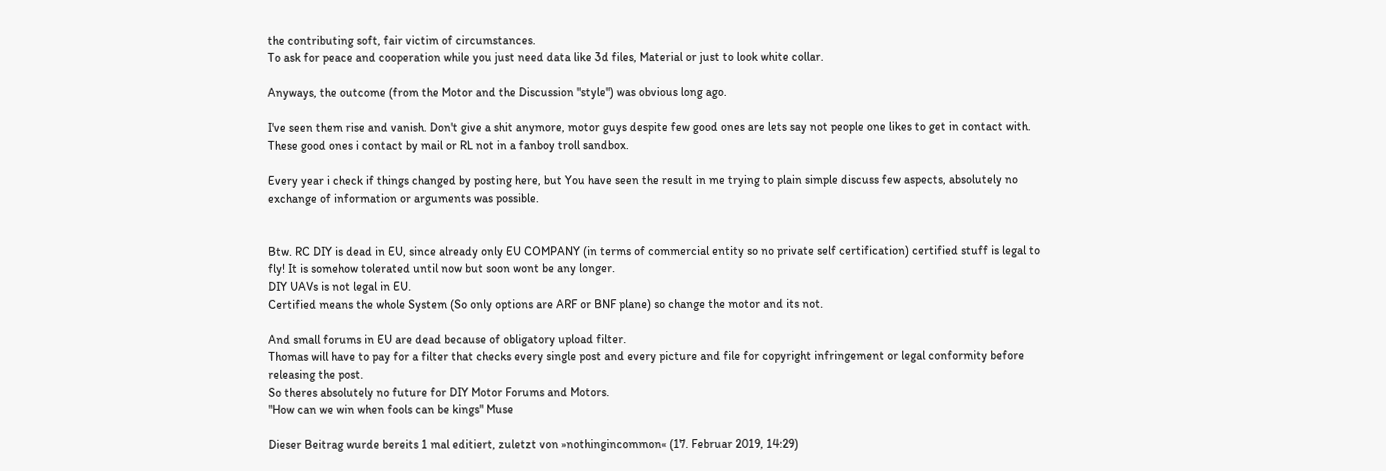the contributing soft, fair victim of circumstances.
To ask for peace and cooperation while you just need data like 3d files, Material or just to look white collar.

Anyways, the outcome (from the Motor and the Discussion "style") was obvious long ago.

I've seen them rise and vanish. Don't give a shit anymore, motor guys despite few good ones are lets say not people one likes to get in contact with.
These good ones i contact by mail or RL not in a fanboy troll sandbox.

Every year i check if things changed by posting here, but You have seen the result in me trying to plain simple discuss few aspects, absolutely no exchange of information or arguments was possible.


Btw. RC DIY is dead in EU, since already only EU COMPANY (in terms of commercial entity so no private self certification) certified stuff is legal to fly! It is somehow tolerated until now but soon wont be any longer.
DIY UAVs is not legal in EU.
Certified means the whole System (So only options are ARF or BNF plane) so change the motor and its not.

And small forums in EU are dead because of obligatory upload filter.
Thomas will have to pay for a filter that checks every single post and every picture and file for copyright infringement or legal conformity before releasing the post.
So theres absolutely no future for DIY Motor Forums and Motors.
"How can we win when fools can be kings" Muse

Dieser Beitrag wurde bereits 1 mal editiert, zuletzt von »nothingincommon« (17. Februar 2019, 14:29)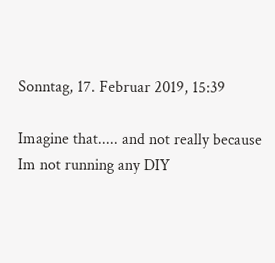Sonntag, 17. Februar 2019, 15:39

Imagine that..... and not really because Im not running any DIY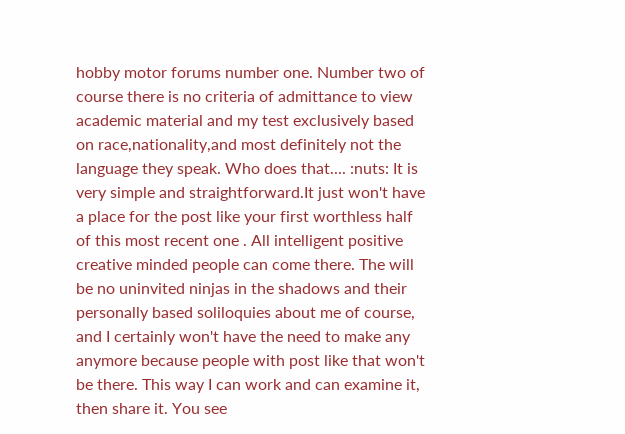hobby motor forums number one. Number two of course there is no criteria of admittance to view academic material and my test exclusively based on race,nationality,and most definitely not the language they speak. Who does that.... :nuts: It is very simple and straightforward.It just won't have a place for the post like your first worthless half of this most recent one . All intelligent positive creative minded people can come there. The will be no uninvited ninjas in the shadows and their personally based soliloquies about me of course, and I certainly won't have the need to make any anymore because people with post like that won't be there. This way I can work and can examine it, then share it. You see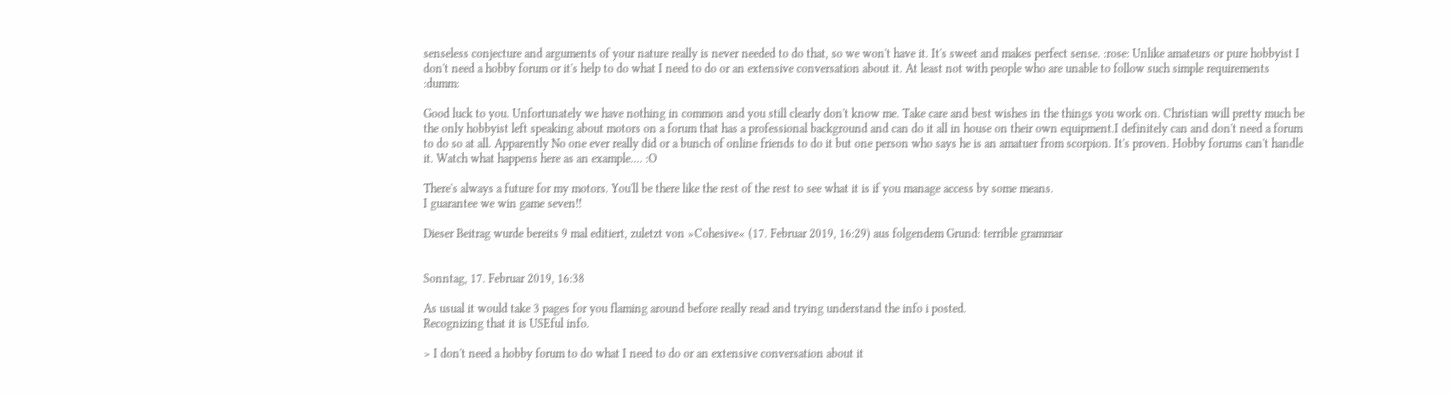senseless conjecture and arguments of your nature really is never needed to do that, so we won't have it. It's sweet and makes perfect sense. :rose: Unlike amateurs or pure hobbyist I don't need a hobby forum or it's help to do what I need to do or an extensive conversation about it. At least not with people who are unable to follow such simple requirements :dumm:

Good luck to you. Unfortunately we have nothing in common and you still clearly don't know me. Take care and best wishes in the things you work on. Christian will pretty much be the only hobbyist left speaking about motors on a forum that has a professional background and can do it all in house on their own equipment.I definitely can and don't need a forum to do so at all. Apparently No one ever really did or a bunch of online friends to do it but one person who says he is an amatuer from scorpion. It's proven. Hobby forums can't handle it. Watch what happens here as an example.... :O

There's always a future for my motors. You'll be there like the rest of the rest to see what it is if you manage access by some means.
I guarantee we win game seven!!

Dieser Beitrag wurde bereits 9 mal editiert, zuletzt von »Cohesive« (17. Februar 2019, 16:29) aus folgendem Grund: terrible grammar


Sonntag, 17. Februar 2019, 16:38

As usual it would take 3 pages for you flaming around before really read and trying understand the info i posted.
Recognizing that it is USEful info.

> I don't need a hobby forum to do what I need to do or an extensive conversation about it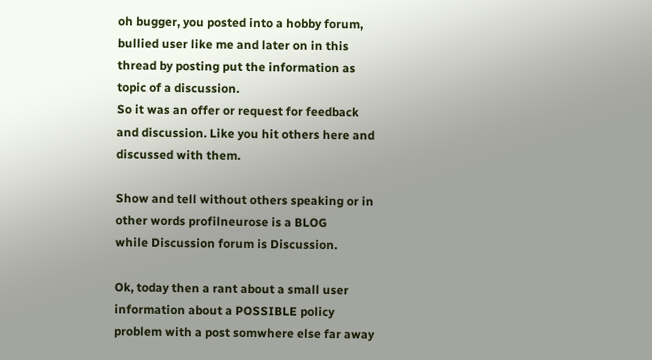oh bugger, you posted into a hobby forum, bullied user like me and later on in this thread by posting put the information as topic of a discussion.
So it was an offer or request for feedback and discussion. Like you hit others here and discussed with them.

Show and tell without others speaking or in other words profilneurose is a BLOG
while Discussion forum is Discussion.

Ok, today then a rant about a small user information about a POSSIBLE policy problem with a post somwhere else far away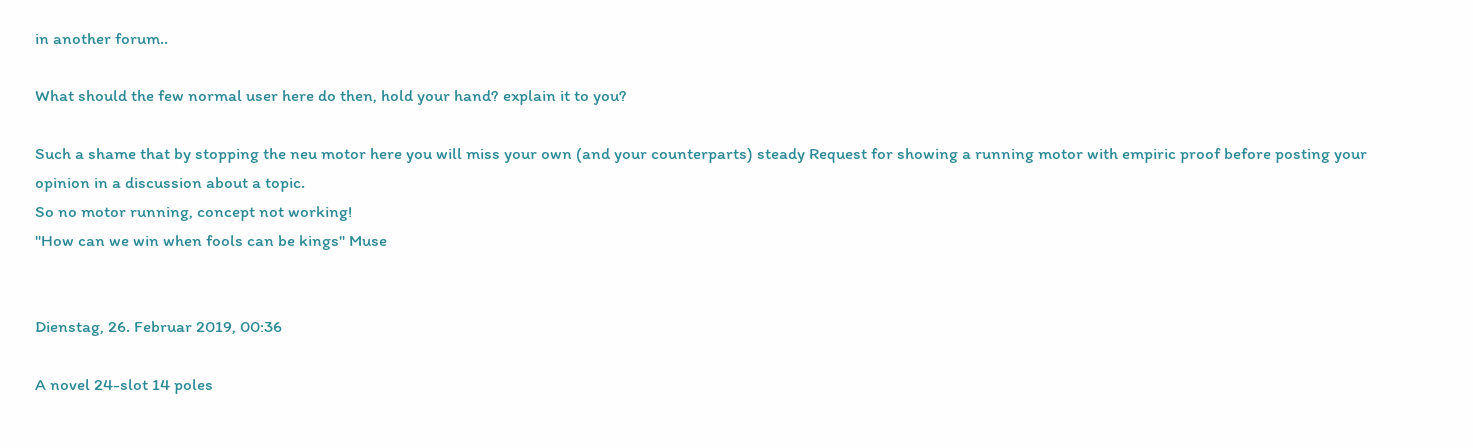in another forum..

What should the few normal user here do then, hold your hand? explain it to you?

Such a shame that by stopping the neu motor here you will miss your own (and your counterparts) steady Request for showing a running motor with empiric proof before posting your opinion in a discussion about a topic.
So no motor running, concept not working!
"How can we win when fools can be kings" Muse


Dienstag, 26. Februar 2019, 00:36

A novel 24-slot 14 poles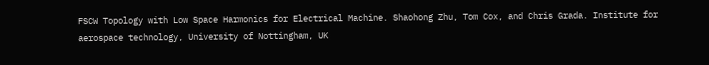FSCW Topology with Low Space Harmonics for Electrical Machine. Shaohong Zhu, Tom Cox, and Chris Grada. Institute for aerospace technology, University of Nottingham, UK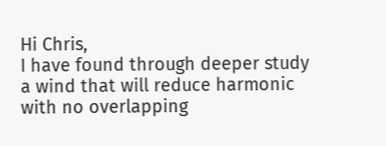Hi Chris,
I have found through deeper study a wind that will reduce harmonic with no overlapping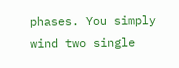phases. You simply wind two single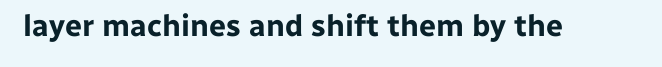layer machines and shift them by the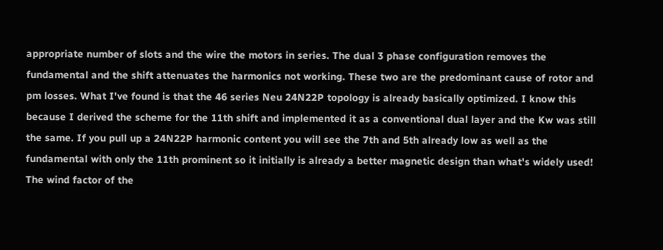appropriate number of slots and the wire the motors in series. The dual 3 phase configuration removes the fundamental and the shift attenuates the harmonics not working. These two are the predominant cause of rotor and pm losses. What I've found is that the 46 series Neu 24N22P topology is already basically optimized. I know this because I derived the scheme for the 11th shift and implemented it as a conventional dual layer and the Kw was still the same. If you pull up a 24N22P harmonic content you will see the 7th and 5th already low as well as the fundamental with only the 11th prominent so it initially is already a better magnetic design than what's widely used! The wind factor of the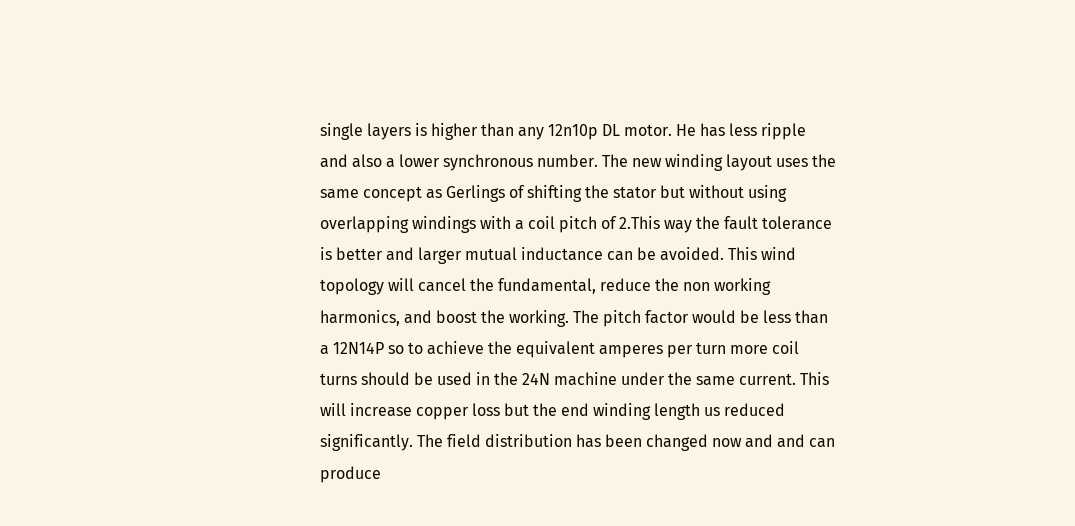single layers is higher than any 12n10p DL motor. He has less ripple and also a lower synchronous number. The new winding layout uses the same concept as Gerlings of shifting the stator but without using overlapping windings with a coil pitch of 2.This way the fault tolerance is better and larger mutual inductance can be avoided. This wind topology will cancel the fundamental, reduce the non working harmonics, and boost the working. The pitch factor would be less than a 12N14P so to achieve the equivalent amperes per turn more coil turns should be used in the 24N machine under the same current. This will increase copper loss but the end winding length us reduced significantly. The field distribution has been changed now and and can produce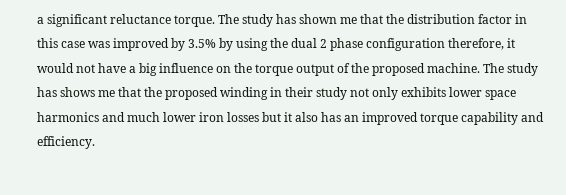a significant reluctance torque. The study has shown me that the distribution factor in this case was improved by 3.5% by using the dual 2 phase configuration therefore, it would not have a big influence on the torque output of the proposed machine. The study has shows me that the proposed winding in their study not only exhibits lower space harmonics and much lower iron losses but it also has an improved torque capability and efficiency.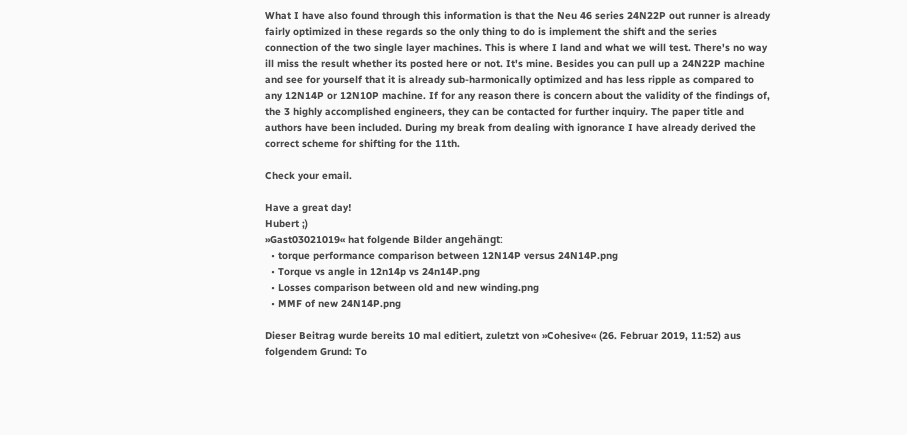What I have also found through this information is that the Neu 46 series 24N22P out runner is already fairly optimized in these regards so the only thing to do is implement the shift and the series connection of the two single layer machines. This is where I land and what we will test. There's no way ill miss the result whether its posted here or not. It's mine. Besides you can pull up a 24N22P machine and see for yourself that it is already sub-harmonically optimized and has less ripple as compared to any 12N14P or 12N10P machine. If for any reason there is concern about the validity of the findings of, the 3 highly accomplished engineers, they can be contacted for further inquiry. The paper title and authors have been included. During my break from dealing with ignorance I have already derived the correct scheme for shifting for the 11th.

Check your email.

Have a great day!
Hubert ;)
»Gast03021019« hat folgende Bilder angehängt:
  • torque performance comparison between 12N14P versus 24N14P.png
  • Torque vs angle in 12n14p vs 24n14P.png
  • Losses comparison between old and new winding.png
  • MMF of new 24N14P.png

Dieser Beitrag wurde bereits 10 mal editiert, zuletzt von »Cohesive« (26. Februar 2019, 11:52) aus folgendem Grund: To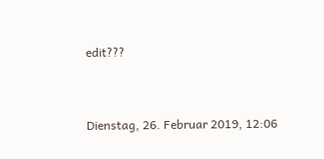edit???


Dienstag, 26. Februar 2019, 12:06